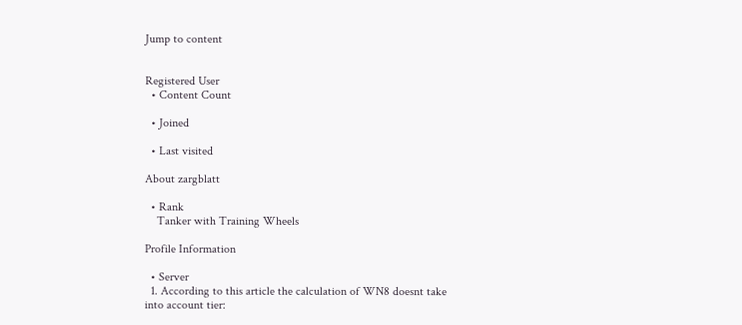Jump to content


Registered User
  • Content Count

  • Joined

  • Last visited

About zargblatt

  • Rank
    Tanker with Training Wheels

Profile Information

  • Server
  1. According to this article the calculation of WN8 doesnt take into account tier: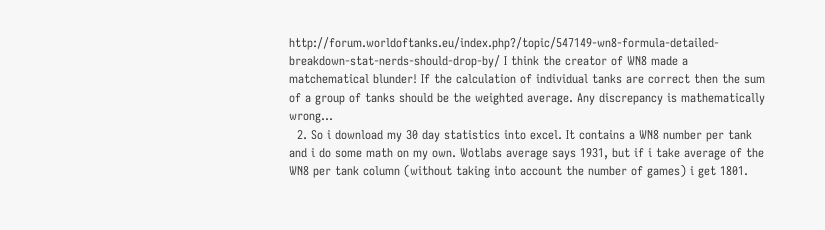http://forum.worldoftanks.eu/index.php?/topic/547149-wn8-formula-detailed-breakdown-stat-nerds-should-drop-by/ I think the creator of WN8 made a matchematical blunder! If the calculation of individual tanks are correct then the sum of a group of tanks should be the weighted average. Any discrepancy is mathematically wrong...
  2. So i download my 30 day statistics into excel. It contains a WN8 number per tank and i do some math on my own. Wotlabs average says 1931, but if i take average of the WN8 per tank column (without taking into account the number of games) i get 1801.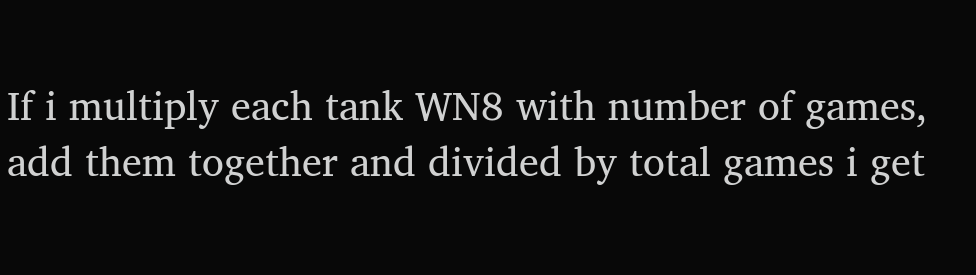If i multiply each tank WN8 with number of games, add them together and divided by total games i get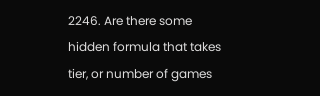2246. Are there some hidden formula that takes tier, or number of games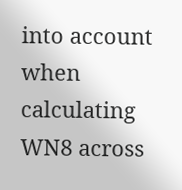into account when calculating WN8 across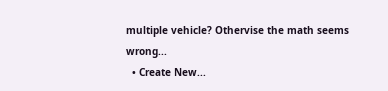multiple vehicle? Othervise the math seems wrong...
  • Create New...